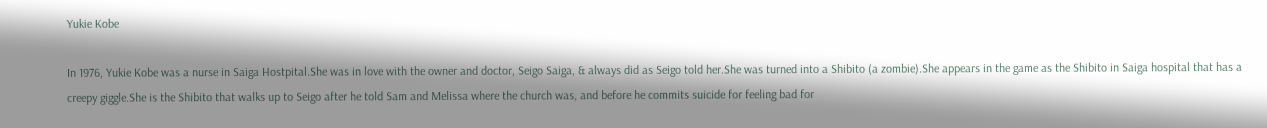Yukie Kobe

In 1976, Yukie Kobe was a nurse in Saiga Hostpital.She was in love with the owner and doctor, Seigo Saiga, & always did as Seigo told her.She was turned into a Shibito (a zombie).She appears in the game as the Shibito in Saiga hospital that has a creepy giggle.She is the Shibito that walks up to Seigo after he told Sam and Melissa where the church was, and before he commits suicide for feeling bad for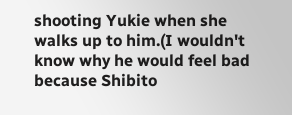shooting Yukie when she walks up to him.(I wouldn't know why he would feel bad because Shibito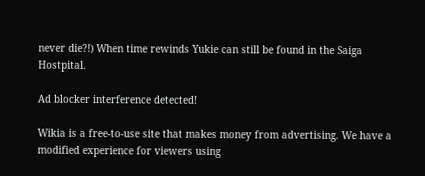never die?!) When time rewinds Yukie can still be found in the Saiga Hostpital.

Ad blocker interference detected!

Wikia is a free-to-use site that makes money from advertising. We have a modified experience for viewers using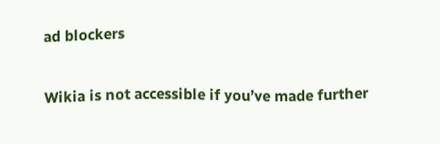ad blockers

Wikia is not accessible if you’ve made further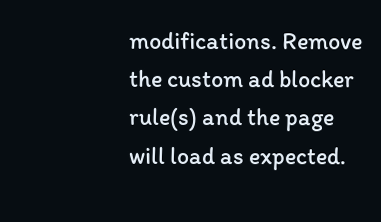modifications. Remove the custom ad blocker rule(s) and the page will load as expected.